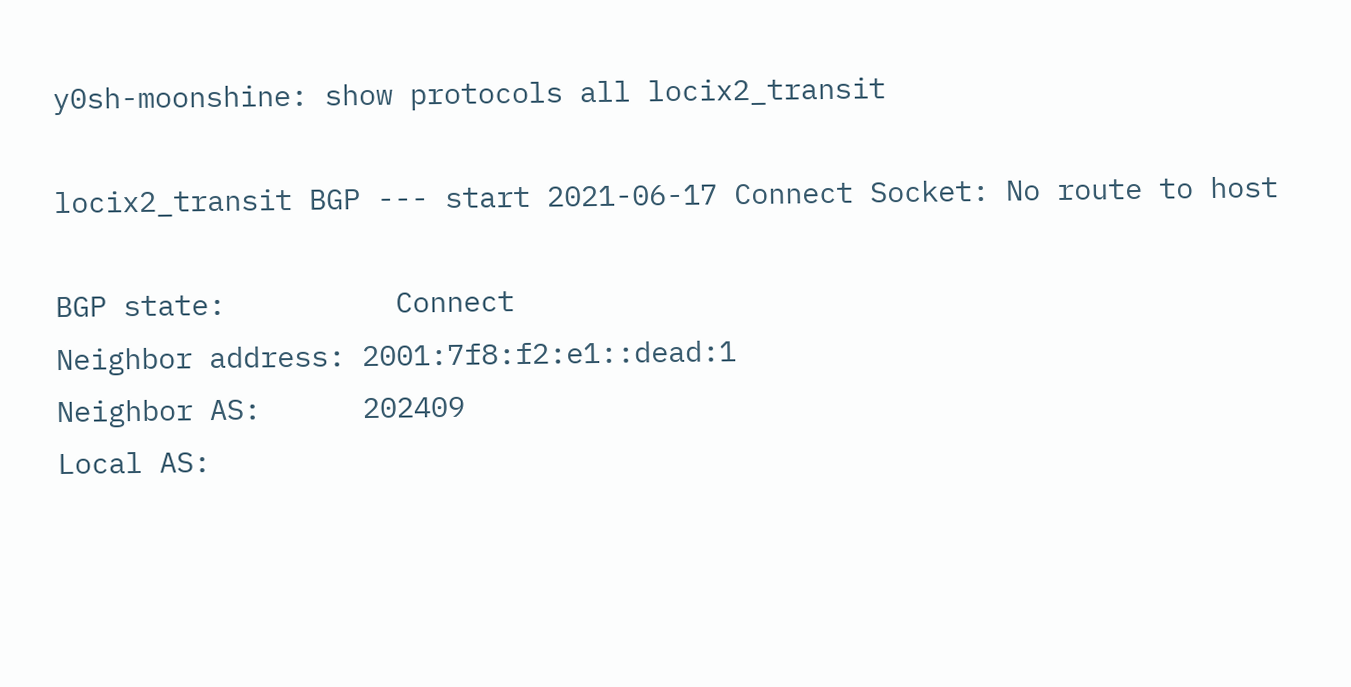y0sh-moonshine: show protocols all locix2_transit

locix2_transit BGP --- start 2021-06-17 Connect Socket: No route to host

BGP state:          Connect
Neighbor address: 2001:7f8:f2:e1::dead:1
Neighbor AS:      202409
Local AS: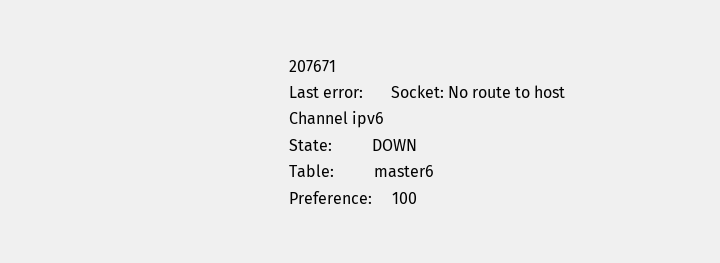207671
Last error:       Socket: No route to host
Channel ipv6
State:          DOWN
Table:          master6
Preference:     100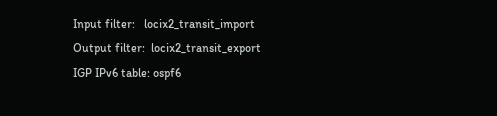Input filter:   locix2_transit_import
Output filter:  locix2_transit_export
IGP IPv6 table: ospf6